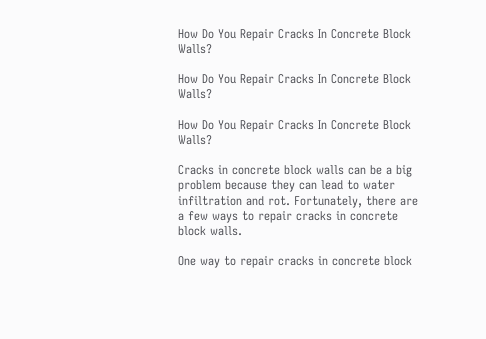How Do You Repair Cracks In Concrete Block Walls?

How Do You Repair Cracks In Concrete Block Walls?

How Do You Repair Cracks In Concrete Block Walls?

Cracks in concrete block walls can be a big problem because they can lead to water infiltration and rot. Fortunately, there are a few ways to repair cracks in concrete block walls.

One way to repair cracks in concrete block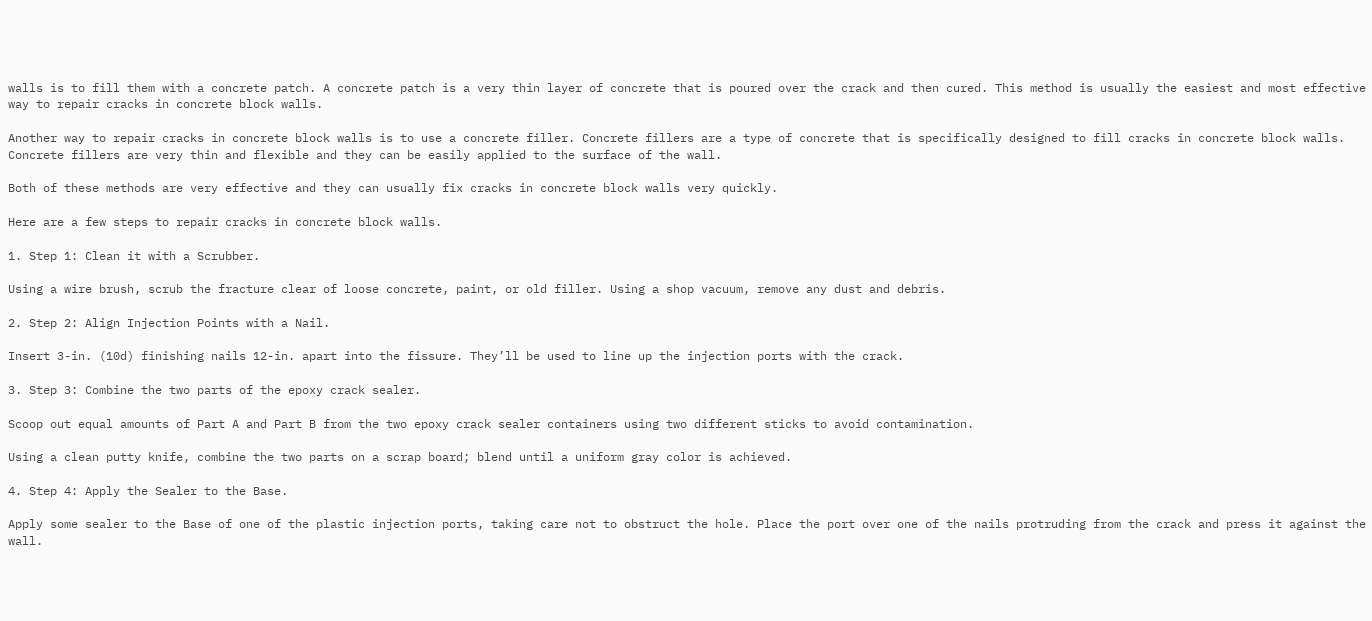walls is to fill them with a concrete patch. A concrete patch is a very thin layer of concrete that is poured over the crack and then cured. This method is usually the easiest and most effective way to repair cracks in concrete block walls.

Another way to repair cracks in concrete block walls is to use a concrete filler. Concrete fillers are a type of concrete that is specifically designed to fill cracks in concrete block walls. Concrete fillers are very thin and flexible and they can be easily applied to the surface of the wall.

Both of these methods are very effective and they can usually fix cracks in concrete block walls very quickly.

Here are a few steps to repair cracks in concrete block walls.

1. Step 1: Clean it with a Scrubber.

Using a wire brush, scrub the fracture clear of loose concrete, paint, or old filler. Using a shop vacuum, remove any dust and debris.

2. Step 2: Align Injection Points with a Nail.

Insert 3-in. (10d) finishing nails 12-in. apart into the fissure. They’ll be used to line up the injection ports with the crack.

3. Step 3: Combine the two parts of the epoxy crack sealer.

Scoop out equal amounts of Part A and Part B from the two epoxy crack sealer containers using two different sticks to avoid contamination.

Using a clean putty knife, combine the two parts on a scrap board; blend until a uniform gray color is achieved.

4. Step 4: Apply the Sealer to the Base.

Apply some sealer to the Base of one of the plastic injection ports, taking care not to obstruct the hole. Place the port over one of the nails protruding from the crack and press it against the wall.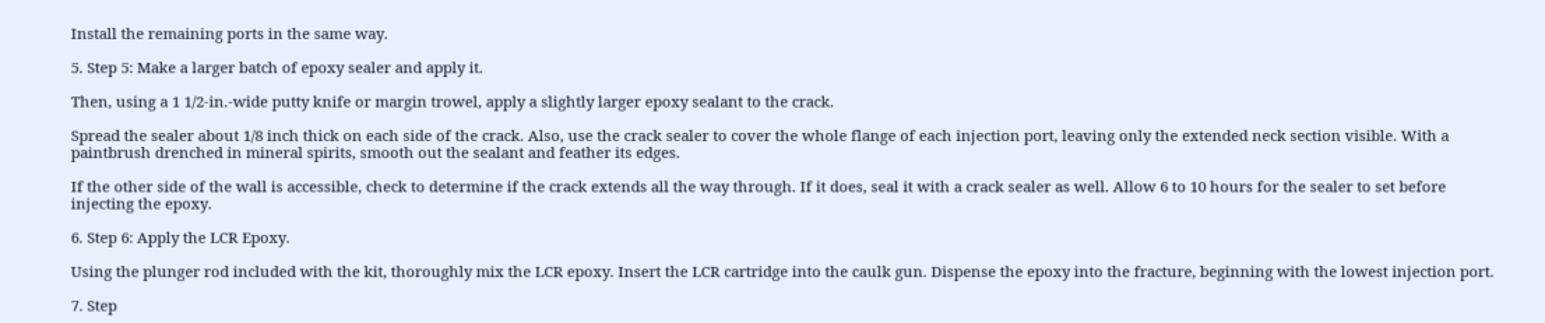Install the remaining ports in the same way.

5. Step 5: Make a larger batch of epoxy sealer and apply it.

Then, using a 1 1/2-in.-wide putty knife or margin trowel, apply a slightly larger epoxy sealant to the crack.

Spread the sealer about 1/8 inch thick on each side of the crack. Also, use the crack sealer to cover the whole flange of each injection port, leaving only the extended neck section visible. With a paintbrush drenched in mineral spirits, smooth out the sealant and feather its edges.

If the other side of the wall is accessible, check to determine if the crack extends all the way through. If it does, seal it with a crack sealer as well. Allow 6 to 10 hours for the sealer to set before injecting the epoxy.

6. Step 6: Apply the LCR Epoxy.

Using the plunger rod included with the kit, thoroughly mix the LCR epoxy. Insert the LCR cartridge into the caulk gun. Dispense the epoxy into the fracture, beginning with the lowest injection port.

7. Step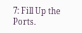7: Fill Up the Ports.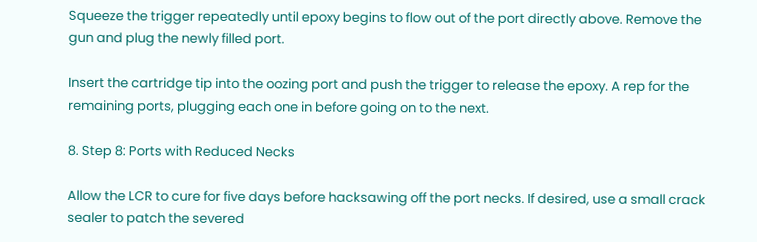Squeeze the trigger repeatedly until epoxy begins to flow out of the port directly above. Remove the gun and plug the newly filled port.

Insert the cartridge tip into the oozing port and push the trigger to release the epoxy. A rep for the remaining ports, plugging each one in before going on to the next.

8. Step 8: Ports with Reduced Necks

Allow the LCR to cure for five days before hacksawing off the port necks. If desired, use a small crack sealer to patch the severed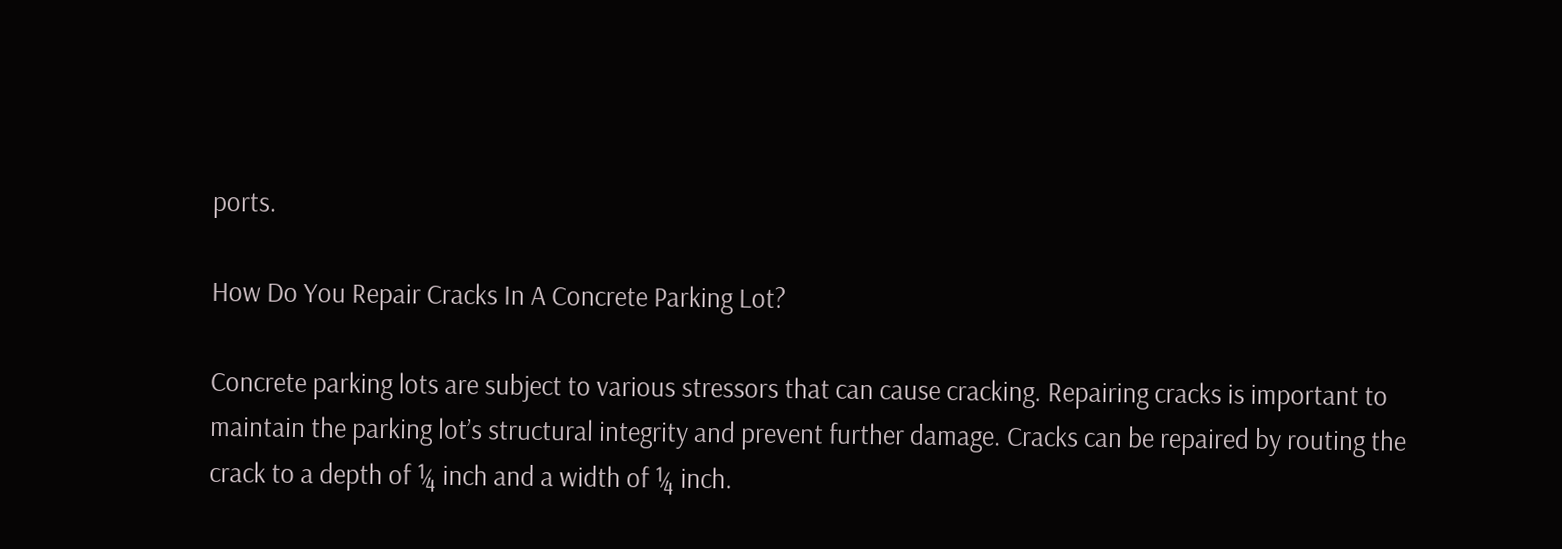ports.

How Do You Repair Cracks In A Concrete Parking Lot?

Concrete parking lots are subject to various stressors that can cause cracking. Repairing cracks is important to maintain the parking lot’s structural integrity and prevent further damage. Cracks can be repaired by routing the crack to a depth of ¼ inch and a width of ¼ inch.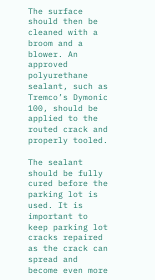The surface should then be cleaned with a broom and a blower. An approved polyurethane sealant, such as Tremco’s Dymonic 100, should be applied to the routed crack and properly tooled.

The sealant should be fully cured before the parking lot is used. It is important to keep parking lot cracks repaired as the crack can spread and become even more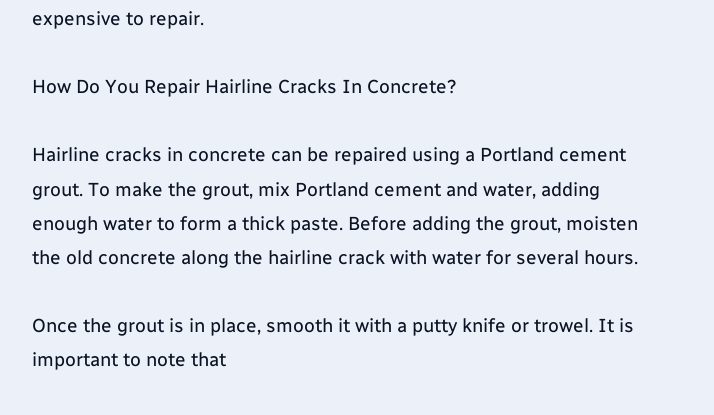expensive to repair.

How Do You Repair Hairline Cracks In Concrete?

Hairline cracks in concrete can be repaired using a Portland cement grout. To make the grout, mix Portland cement and water, adding enough water to form a thick paste. Before adding the grout, moisten the old concrete along the hairline crack with water for several hours.

Once the grout is in place, smooth it with a putty knife or trowel. It is important to note that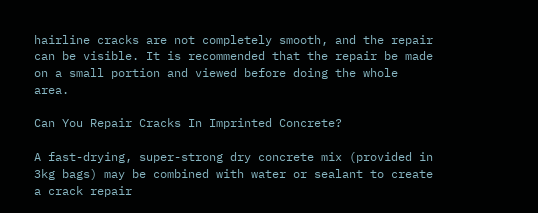hairline cracks are not completely smooth, and the repair can be visible. It is recommended that the repair be made on a small portion and viewed before doing the whole area.

Can You Repair Cracks In Imprinted Concrete?

A fast-drying, super-strong dry concrete mix (provided in 3kg bags) may be combined with water or sealant to create a crack repair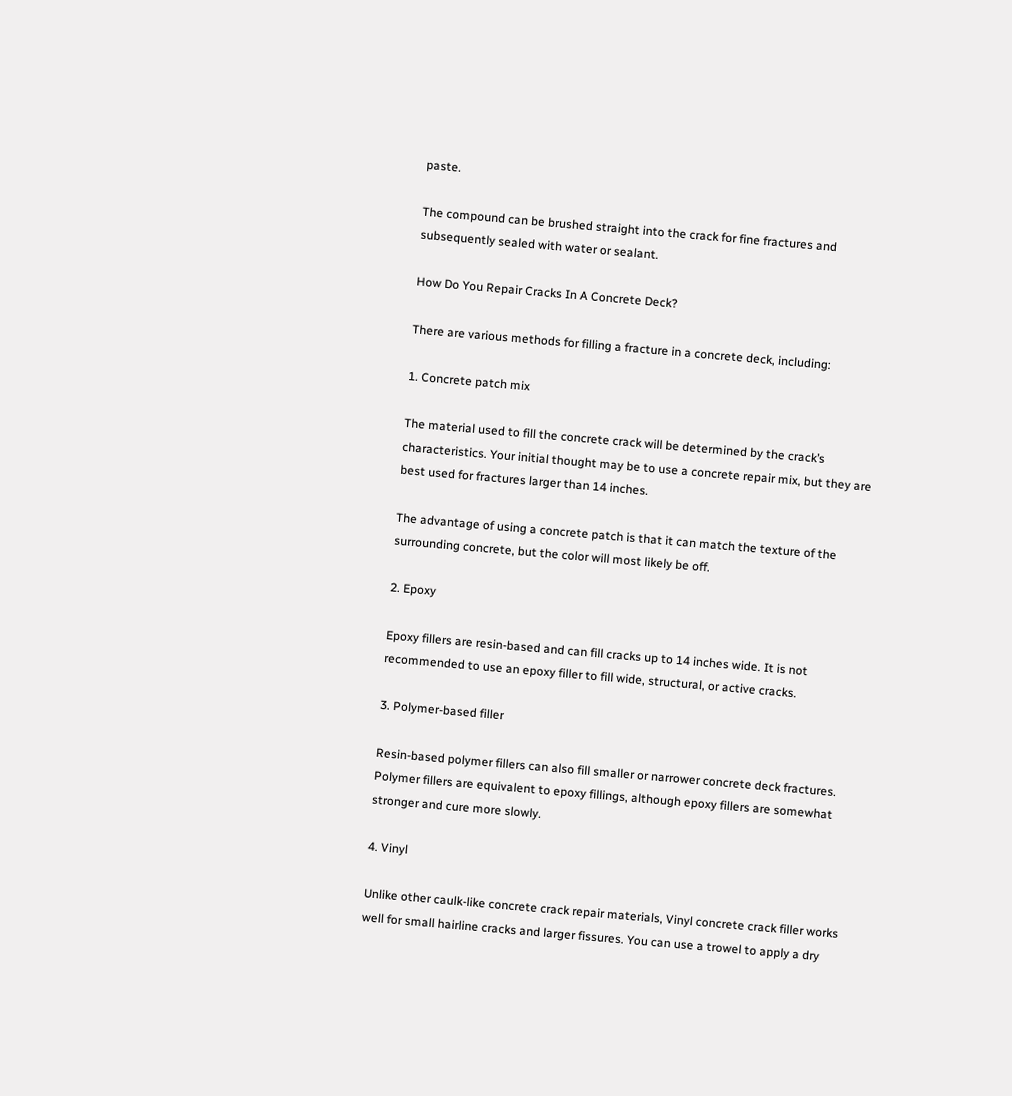paste.

The compound can be brushed straight into the crack for fine fractures and subsequently sealed with water or sealant.

How Do You Repair Cracks In A Concrete Deck?

There are various methods for filling a fracture in a concrete deck, including:

1. Concrete patch mix

The material used to fill the concrete crack will be determined by the crack’s characteristics. Your initial thought may be to use a concrete repair mix, but they are best used for fractures larger than 14 inches.

The advantage of using a concrete patch is that it can match the texture of the surrounding concrete, but the color will most likely be off.

2. Epoxy

Epoxy fillers are resin-based and can fill cracks up to 14 inches wide. It is not recommended to use an epoxy filler to fill wide, structural, or active cracks.

3. Polymer-based filler

Resin-based polymer fillers can also fill smaller or narrower concrete deck fractures. Polymer fillers are equivalent to epoxy fillings, although epoxy fillers are somewhat stronger and cure more slowly.

4. Vinyl

Unlike other caulk-like concrete crack repair materials, Vinyl concrete crack filler works well for small hairline cracks and larger fissures. You can use a trowel to apply a dry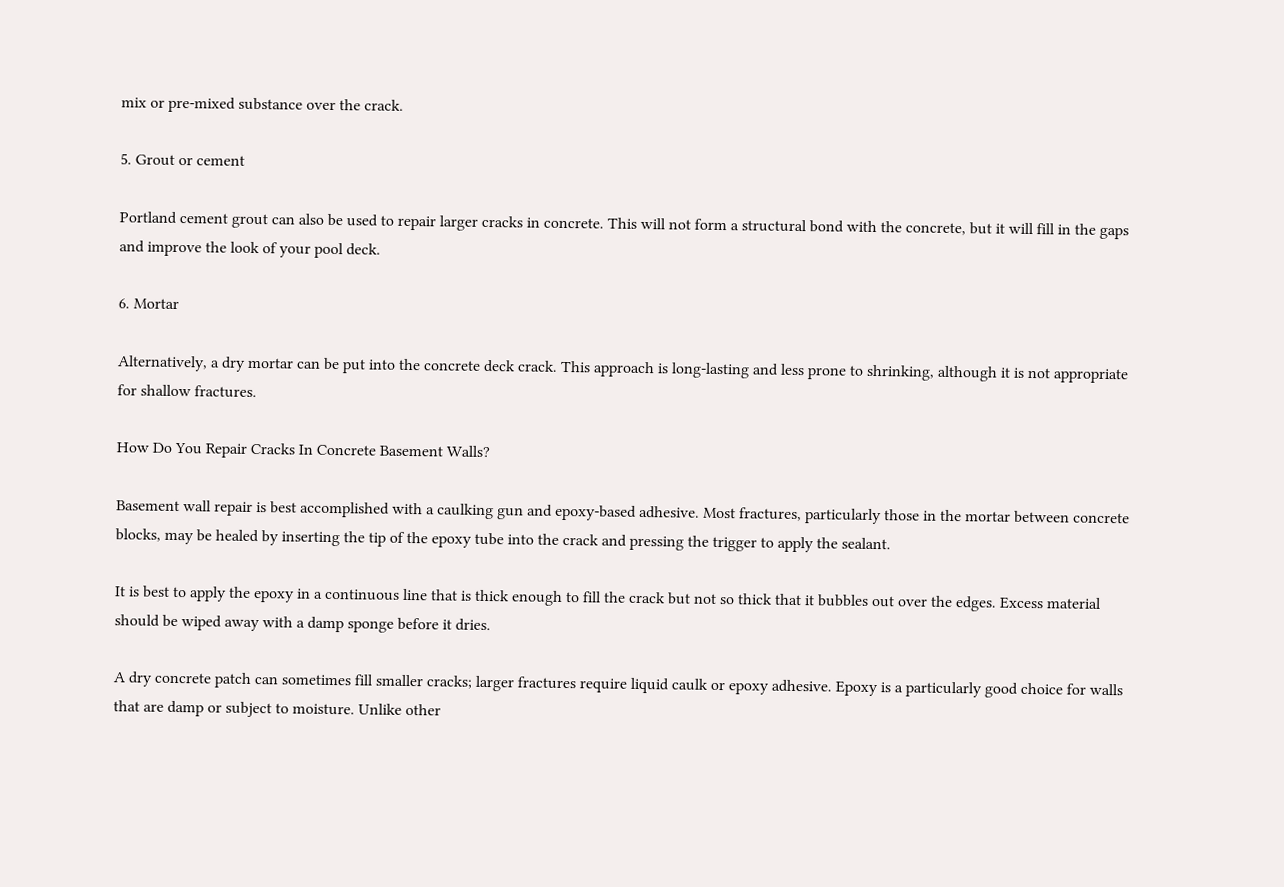mix or pre-mixed substance over the crack.

5. Grout or cement

Portland cement grout can also be used to repair larger cracks in concrete. This will not form a structural bond with the concrete, but it will fill in the gaps and improve the look of your pool deck.

6. Mortar

Alternatively, a dry mortar can be put into the concrete deck crack. This approach is long-lasting and less prone to shrinking, although it is not appropriate for shallow fractures.

How Do You Repair Cracks In Concrete Basement Walls?

Basement wall repair is best accomplished with a caulking gun and epoxy-based adhesive. Most fractures, particularly those in the mortar between concrete blocks, may be healed by inserting the tip of the epoxy tube into the crack and pressing the trigger to apply the sealant.

It is best to apply the epoxy in a continuous line that is thick enough to fill the crack but not so thick that it bubbles out over the edges. Excess material should be wiped away with a damp sponge before it dries.

A dry concrete patch can sometimes fill smaller cracks; larger fractures require liquid caulk or epoxy adhesive. Epoxy is a particularly good choice for walls that are damp or subject to moisture. Unlike other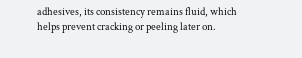adhesives, its consistency remains fluid, which helps prevent cracking or peeling later on.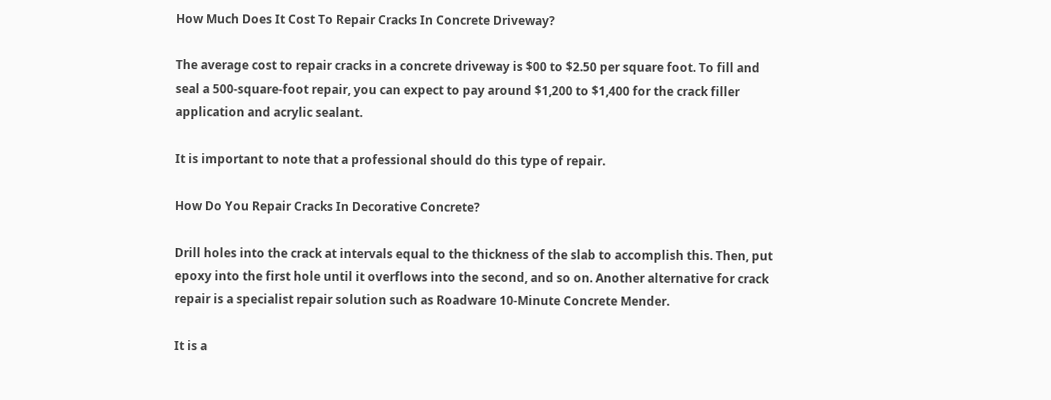How Much Does It Cost To Repair Cracks In Concrete Driveway?

The average cost to repair cracks in a concrete driveway is $00 to $2.50 per square foot. To fill and seal a 500-square-foot repair, you can expect to pay around $1,200 to $1,400 for the crack filler application and acrylic sealant.

It is important to note that a professional should do this type of repair.

How Do You Repair Cracks In Decorative Concrete?

Drill holes into the crack at intervals equal to the thickness of the slab to accomplish this. Then, put epoxy into the first hole until it overflows into the second, and so on. Another alternative for crack repair is a specialist repair solution such as Roadware 10-Minute Concrete Mender.

It is a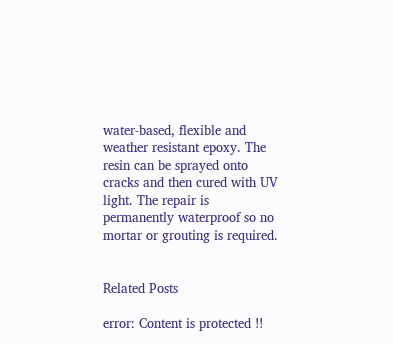water-based, flexible and weather resistant epoxy. The resin can be sprayed onto cracks and then cured with UV light. The repair is permanently waterproof so no mortar or grouting is required.


Related Posts

error: Content is protected !!